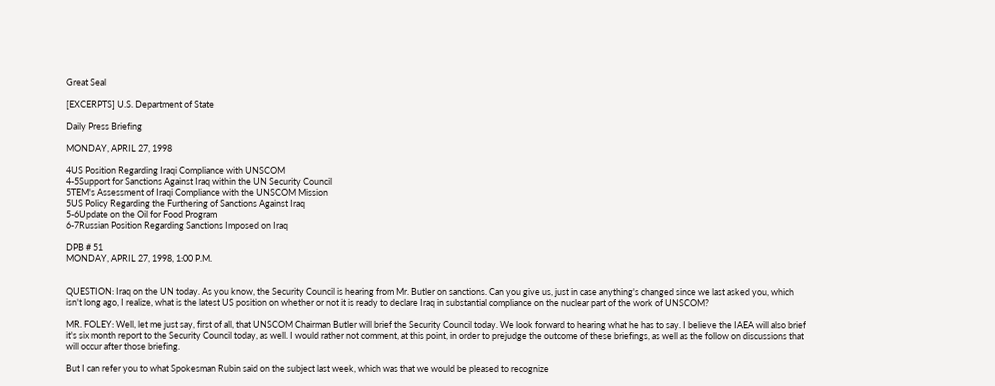Great Seal

[EXCERPTS] U.S. Department of State

Daily Press Briefing

MONDAY, APRIL 27, 1998

4US Position Regarding Iraqi Compliance with UNSCOM
4-5Support for Sanctions Against Iraq within the UN Security Council
5TEM's Assessment of Iraqi Compliance with the UNSCOM Mission
5US Policy Regarding the Furthering of Sanctions Against Iraq
5-6Update on the Oil for Food Program
6-7Russian Position Regarding Sanctions Imposed on Iraq

DPB # 51
MONDAY, APRIL 27, 1998, 1:00 P.M.


QUESTION: Iraq on the UN today. As you know, the Security Council is hearing from Mr. Butler on sanctions. Can you give us, just in case anything's changed since we last asked you, which isn't long ago, I realize, what is the latest US position on whether or not it is ready to declare Iraq in substantial compliance on the nuclear part of the work of UNSCOM?

MR. FOLEY: Well, let me just say, first of all, that UNSCOM Chairman Butler will brief the Security Council today. We look forward to hearing what he has to say. I believe the IAEA will also brief it's six month report to the Security Council today, as well. I would rather not comment, at this point, in order to prejudge the outcome of these briefings, as well as the follow on discussions that will occur after those briefing.

But I can refer you to what Spokesman Rubin said on the subject last week, which was that we would be pleased to recognize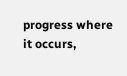progress where it occurs,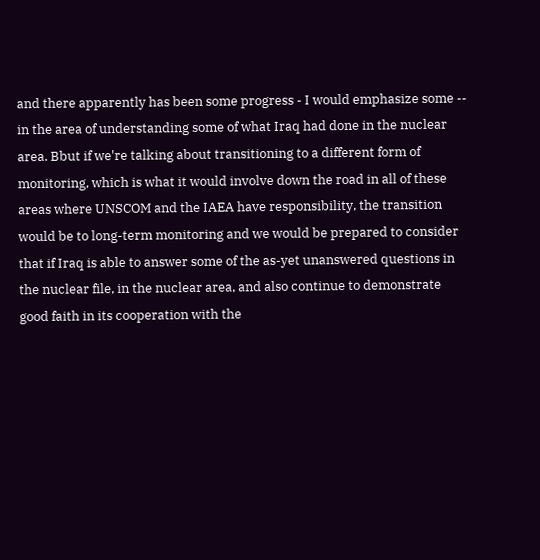and there apparently has been some progress - I would emphasize some -- in the area of understanding some of what Iraq had done in the nuclear area. Bbut if we're talking about transitioning to a different form of monitoring, which is what it would involve down the road in all of these areas where UNSCOM and the IAEA have responsibility, the transition would be to long-term monitoring and we would be prepared to consider that if Iraq is able to answer some of the as-yet unanswered questions in the nuclear file, in the nuclear area, and also continue to demonstrate good faith in its cooperation with the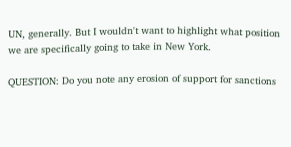UN, generally. But I wouldn't want to highlight what position we are specifically going to take in New York.

QUESTION: Do you note any erosion of support for sanctions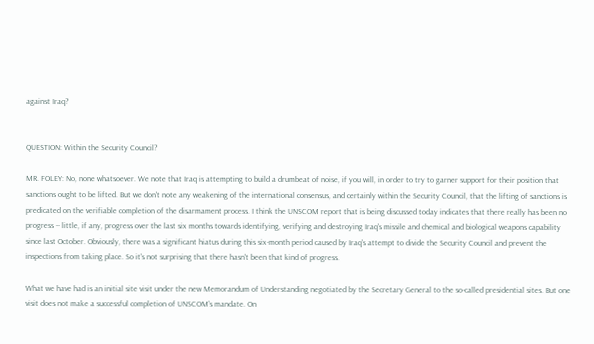against Iraq?


QUESTION: Within the Security Council?

MR. FOLEY: No, none whatsoever. We note that Iraq is attempting to build a drumbeat of noise, if you will, in order to try to garner support for their position that sanctions ought to be lifted. But we don't note any weakening of the international consensus, and certainly within the Security Council, that the lifting of sanctions is predicated on the verifiable completion of the disarmament process. I think the UNSCOM report that is being discussed today indicates that there really has been no progress -- little, if any, progress over the last six months towards identifying, verifying and destroying Iraq's missile and chemical and biological weapons capability since last October. Obviously, there was a significant hiatus during this six-month period caused by Iraq's attempt to divide the Security Council and prevent the inspections from taking place. So it's not surprising that there hasn't been that kind of progress.

What we have had is an initial site visit under the new Memorandum of Understanding negotiated by the Secretary General to the so-called presidential sites. But one visit does not make a successful completion of UNSCOM's mandate. On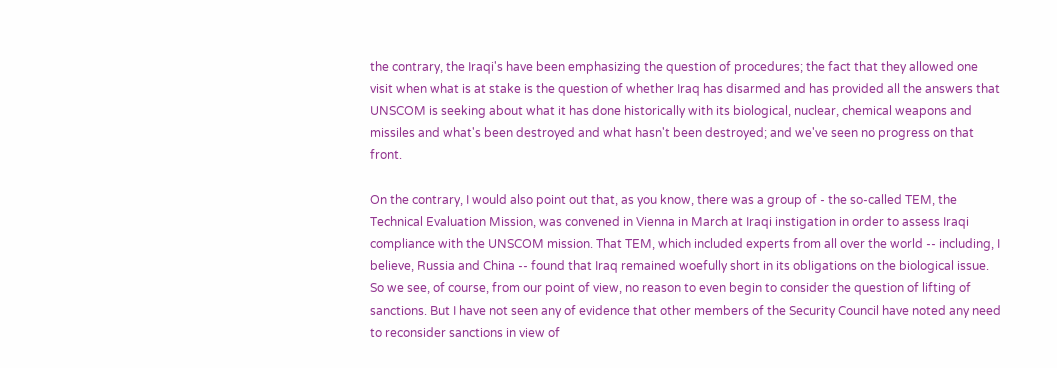the contrary, the Iraqi's have been emphasizing the question of procedures; the fact that they allowed one visit when what is at stake is the question of whether Iraq has disarmed and has provided all the answers that UNSCOM is seeking about what it has done historically with its biological, nuclear, chemical weapons and missiles and what's been destroyed and what hasn't been destroyed; and we've seen no progress on that front.

On the contrary, I would also point out that, as you know, there was a group of - the so-called TEM, the Technical Evaluation Mission, was convened in Vienna in March at Iraqi instigation in order to assess Iraqi compliance with the UNSCOM mission. That TEM, which included experts from all over the world -- including, I believe, Russia and China -- found that Iraq remained woefully short in its obligations on the biological issue. So we see, of course, from our point of view, no reason to even begin to consider the question of lifting of sanctions. But I have not seen any of evidence that other members of the Security Council have noted any need to reconsider sanctions in view of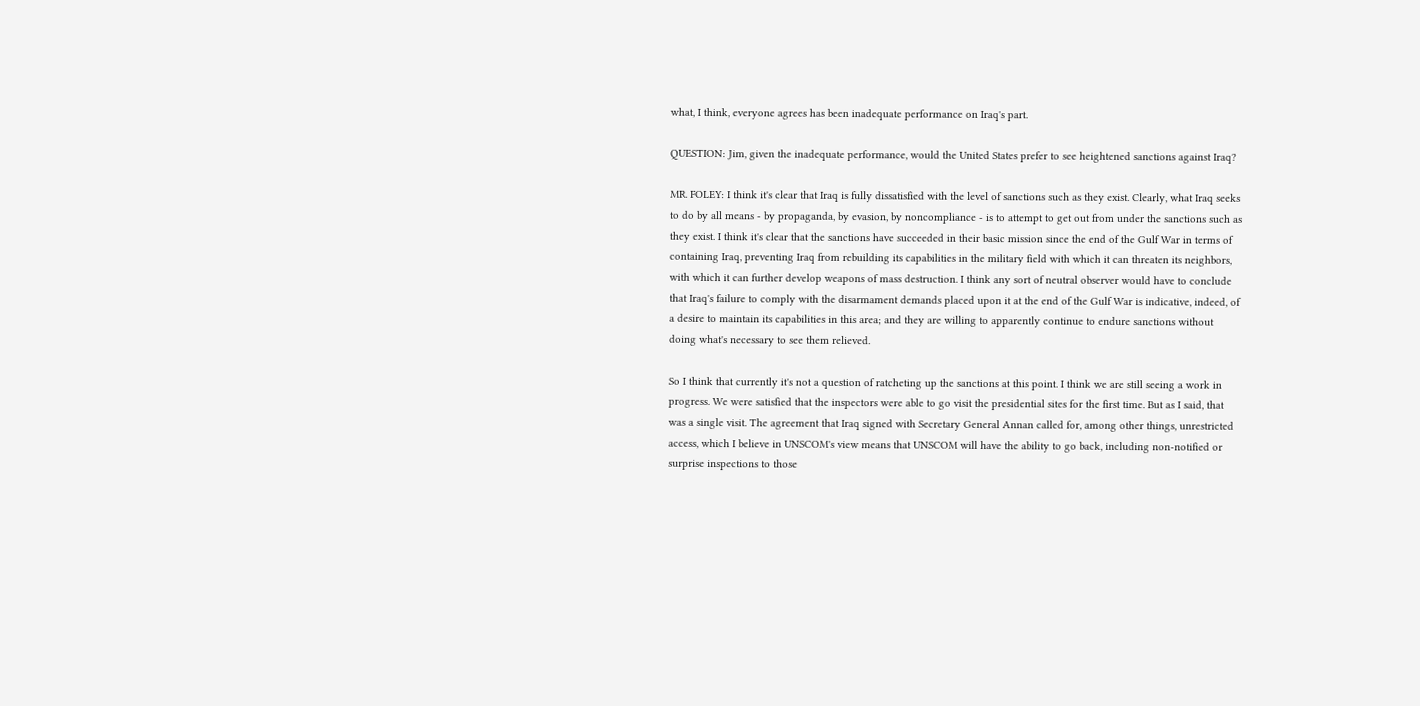what, I think, everyone agrees has been inadequate performance on Iraq's part.

QUESTION: Jim, given the inadequate performance, would the United States prefer to see heightened sanctions against Iraq?

MR. FOLEY: I think it's clear that Iraq is fully dissatisfied with the level of sanctions such as they exist. Clearly, what Iraq seeks to do by all means - by propaganda, by evasion, by noncompliance - is to attempt to get out from under the sanctions such as they exist. I think it's clear that the sanctions have succeeded in their basic mission since the end of the Gulf War in terms of containing Iraq, preventing Iraq from rebuilding its capabilities in the military field with which it can threaten its neighbors, with which it can further develop weapons of mass destruction. I think any sort of neutral observer would have to conclude that Iraq's failure to comply with the disarmament demands placed upon it at the end of the Gulf War is indicative, indeed, of a desire to maintain its capabilities in this area; and they are willing to apparently continue to endure sanctions without doing what's necessary to see them relieved.

So I think that currently it's not a question of ratcheting up the sanctions at this point. I think we are still seeing a work in progress. We were satisfied that the inspectors were able to go visit the presidential sites for the first time. But as I said, that was a single visit. The agreement that Iraq signed with Secretary General Annan called for, among other things, unrestricted access, which I believe in UNSCOM's view means that UNSCOM will have the ability to go back, including non-notified or surprise inspections to those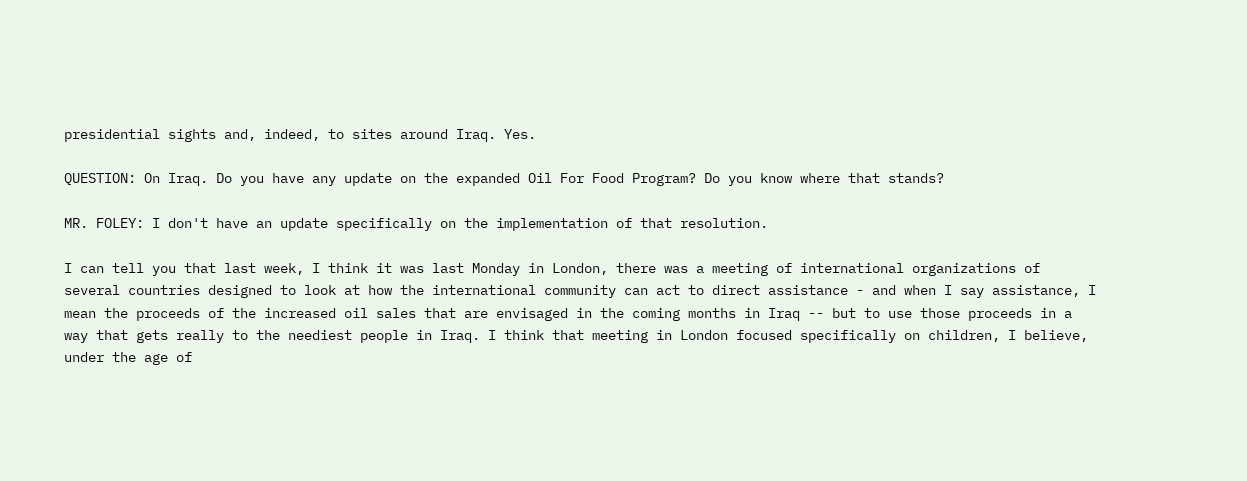presidential sights and, indeed, to sites around Iraq. Yes.

QUESTION: On Iraq. Do you have any update on the expanded Oil For Food Program? Do you know where that stands?

MR. FOLEY: I don't have an update specifically on the implementation of that resolution.

I can tell you that last week, I think it was last Monday in London, there was a meeting of international organizations of several countries designed to look at how the international community can act to direct assistance - and when I say assistance, I mean the proceeds of the increased oil sales that are envisaged in the coming months in Iraq -- but to use those proceeds in a way that gets really to the neediest people in Iraq. I think that meeting in London focused specifically on children, I believe, under the age of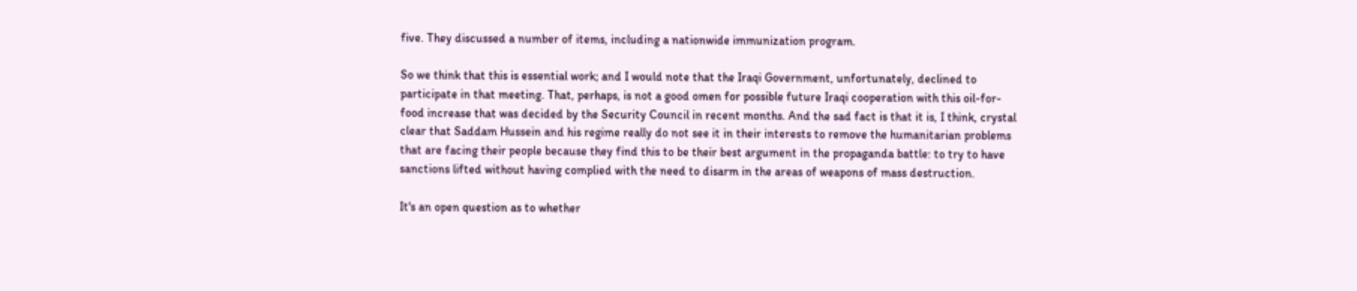five. They discussed a number of items, including a nationwide immunization program.

So we think that this is essential work; and I would note that the Iraqi Government, unfortunately, declined to participate in that meeting. That, perhaps, is not a good omen for possible future Iraqi cooperation with this oil-for-food increase that was decided by the Security Council in recent months. And the sad fact is that it is, I think, crystal clear that Saddam Hussein and his regime really do not see it in their interests to remove the humanitarian problems that are facing their people because they find this to be their best argument in the propaganda battle: to try to have sanctions lifted without having complied with the need to disarm in the areas of weapons of mass destruction.

It's an open question as to whether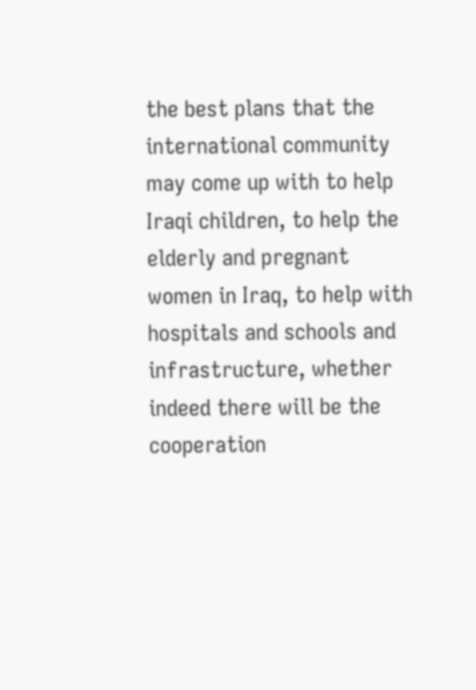the best plans that the international community may come up with to help Iraqi children, to help the elderly and pregnant women in Iraq, to help with hospitals and schools and infrastructure, whether indeed there will be the cooperation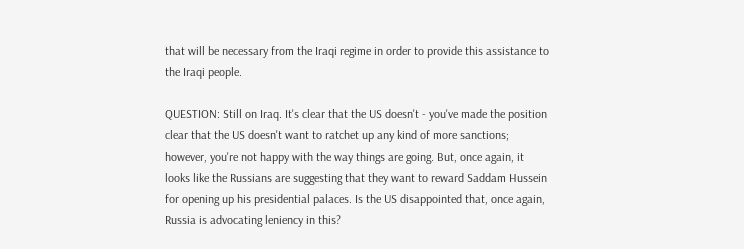that will be necessary from the Iraqi regime in order to provide this assistance to the Iraqi people.

QUESTION: Still on Iraq. It's clear that the US doesn't - you've made the position clear that the US doesn't want to ratchet up any kind of more sanctions; however, you're not happy with the way things are going. But, once again, it looks like the Russians are suggesting that they want to reward Saddam Hussein for opening up his presidential palaces. Is the US disappointed that, once again, Russia is advocating leniency in this?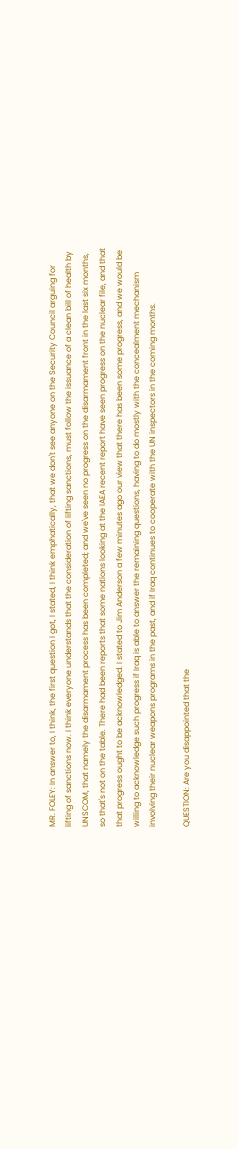MR. FOLEY: In answer to, I think, the first question I got, I stated, I think emphatically, that we don't see anyone on the Security Council arguing for lifting of sanctions now. I think everyone understands that the consideration of lifting sanctions, must follow the issuance of a clean bill of health by UNSCOM, that namely the disarmament process has been completed; and we've seen no progress on the disarmament front in the last six months, so that's not on the table. There had been reports that some nations looking at the IAEA recent report have seen progress on the nuclear file, and that that progress ought to be acknowledged. I stated to Jim Anderson a few minutes ago our view that there has been some progress, and we would be willing to acknowledge such progress if Iraq is able to answer the remaining questions, having to do mostly with the concealment mechanism involving their nuclear weapons programs in the past, and if Iraq continues to cooperate with the UN inspectors in the coming months.

QUESTION: Are you disappointed that the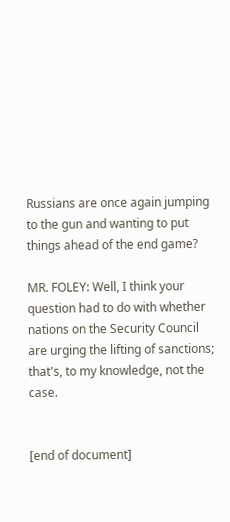Russians are once again jumping to the gun and wanting to put things ahead of the end game?

MR. FOLEY: Well, I think your question had to do with whether nations on the Security Council are urging the lifting of sanctions; that's, to my knowledge, not the case.


[end of document]